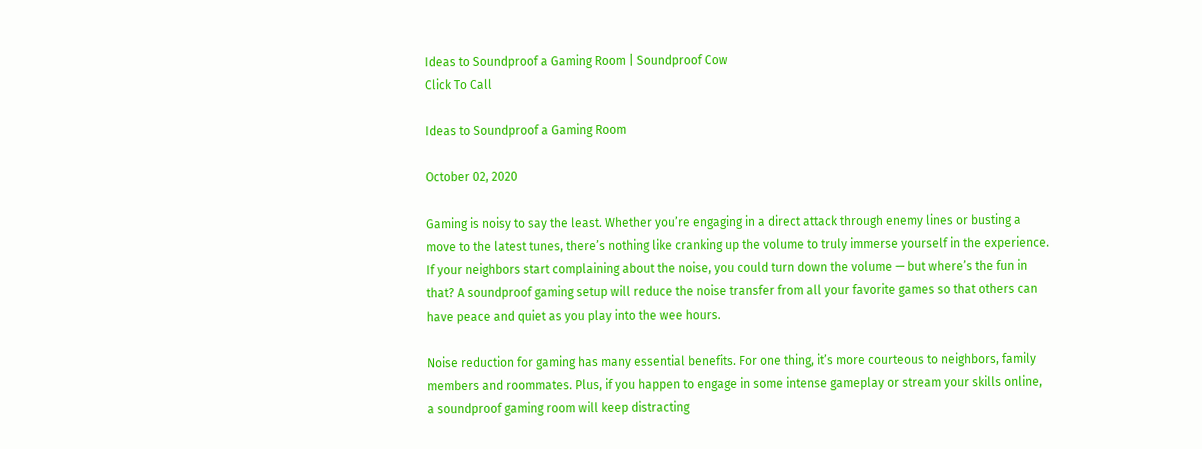Ideas to Soundproof a Gaming Room | Soundproof Cow
Click To Call

Ideas to Soundproof a Gaming Room

October 02, 2020

Gaming is noisy to say the least. Whether you’re engaging in a direct attack through enemy lines or busting a move to the latest tunes, there’s nothing like cranking up the volume to truly immerse yourself in the experience. If your neighbors start complaining about the noise, you could turn down the volume — but where’s the fun in that? A soundproof gaming setup will reduce the noise transfer from all your favorite games so that others can have peace and quiet as you play into the wee hours.

Noise reduction for gaming has many essential benefits. For one thing, it’s more courteous to neighbors, family members and roommates. Plus, if you happen to engage in some intense gameplay or stream your skills online, a soundproof gaming room will keep distracting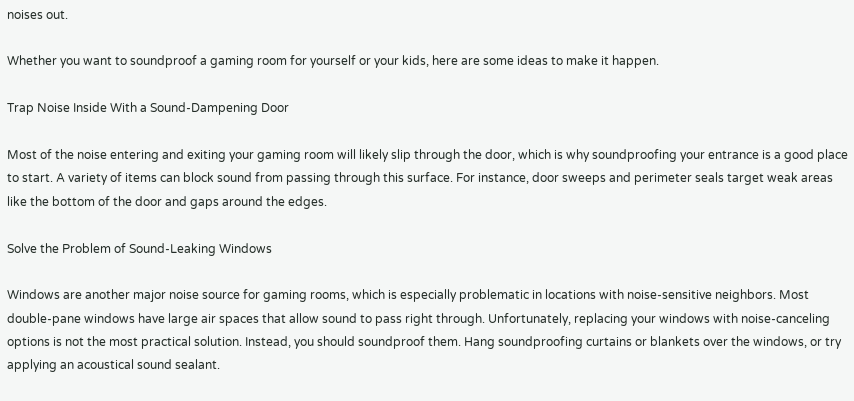noises out.

Whether you want to soundproof a gaming room for yourself or your kids, here are some ideas to make it happen.

Trap Noise Inside With a Sound-Dampening Door

Most of the noise entering and exiting your gaming room will likely slip through the door, which is why soundproofing your entrance is a good place to start. A variety of items can block sound from passing through this surface. For instance, door sweeps and perimeter seals target weak areas like the bottom of the door and gaps around the edges.

Solve the Problem of Sound-Leaking Windows

Windows are another major noise source for gaming rooms, which is especially problematic in locations with noise-sensitive neighbors. Most double-pane windows have large air spaces that allow sound to pass right through. Unfortunately, replacing your windows with noise-canceling options is not the most practical solution. Instead, you should soundproof them. Hang soundproofing curtains or blankets over the windows, or try applying an acoustical sound sealant.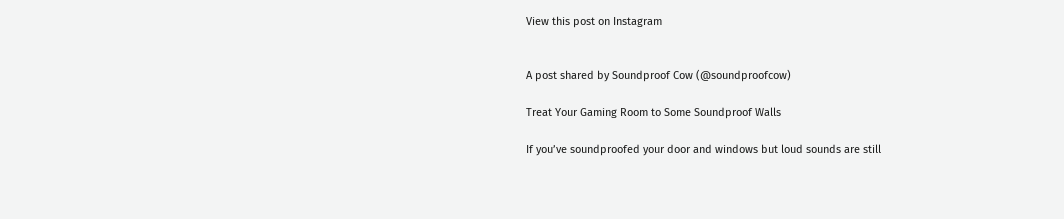View this post on Instagram


A post shared by Soundproof Cow (@soundproofcow)

Treat Your Gaming Room to Some Soundproof Walls

If you’ve soundproofed your door and windows but loud sounds are still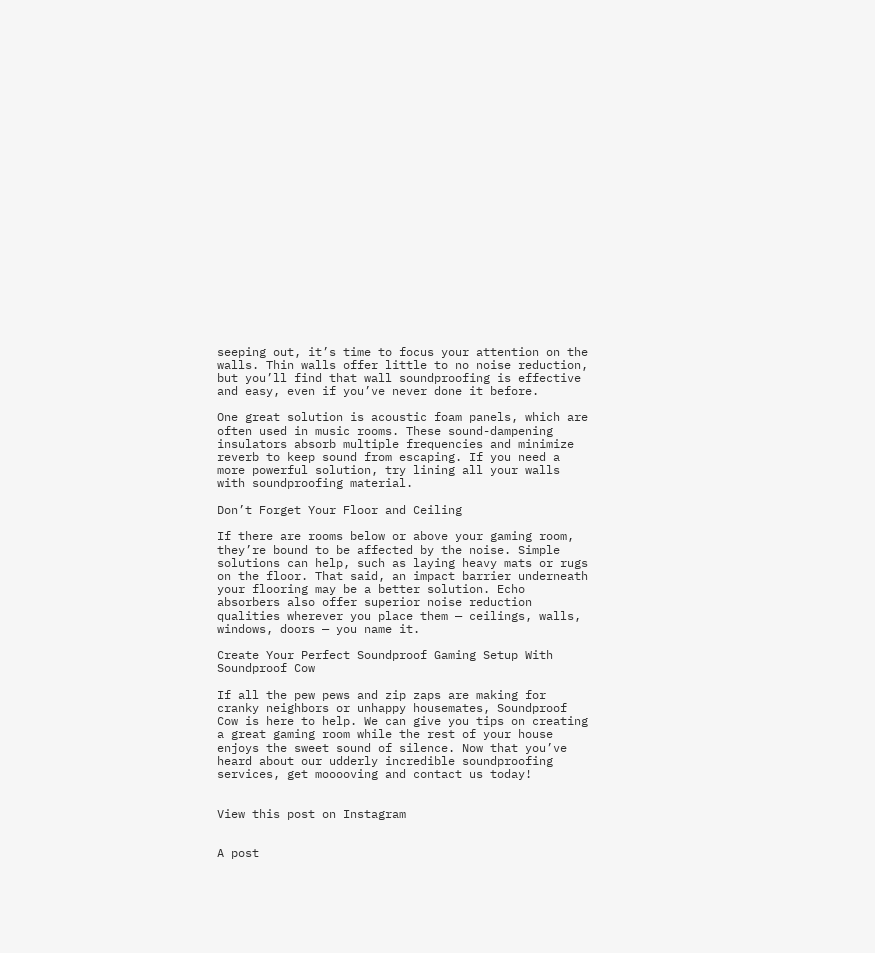seeping out, it’s time to focus your attention on the walls. Thin walls offer little to no noise reduction, but you’ll find that wall soundproofing is effective and easy, even if you’ve never done it before.

One great solution is acoustic foam panels, which are often used in music rooms. These sound-dampening insulators absorb multiple frequencies and minimize reverb to keep sound from escaping. If you need a more powerful solution, try lining all your walls with soundproofing material.

Don’t Forget Your Floor and Ceiling

If there are rooms below or above your gaming room, they’re bound to be affected by the noise. Simple solutions can help, such as laying heavy mats or rugs on the floor. That said, an impact barrier underneath your flooring may be a better solution. Echo absorbers also offer superior noise reduction qualities wherever you place them — ceilings, walls, windows, doors — you name it.

Create Your Perfect Soundproof Gaming Setup With Soundproof Cow

If all the pew pews and zip zaps are making for cranky neighbors or unhappy housemates, Soundproof Cow is here to help. We can give you tips on creating a great gaming room while the rest of your house enjoys the sweet sound of silence. Now that you’ve heard about our udderly incredible soundproofing services, get mooooving and contact us today!


View this post on Instagram


A post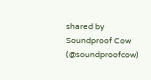shared by Soundproof Cow (@soundproofcow)